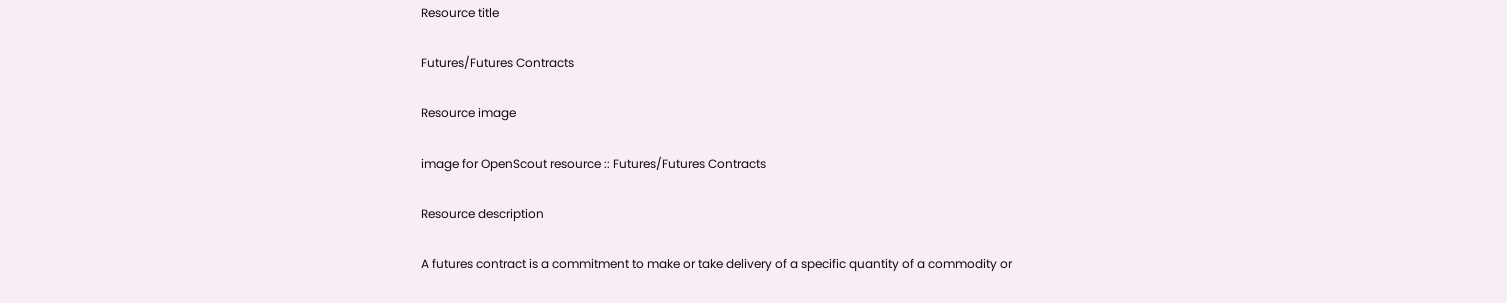Resource title

Futures/Futures Contracts

Resource image

image for OpenScout resource :: Futures/Futures Contracts

Resource description

A futures contract is a commitment to make or take delivery of a specific quantity of a commodity or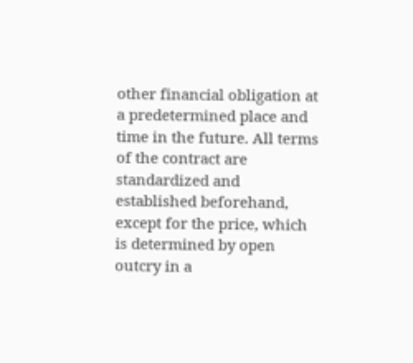other financial obligation at a predetermined place and time in the future. All terms of the contract are standardized and established beforehand, except for the price, which is determined by open outcry in a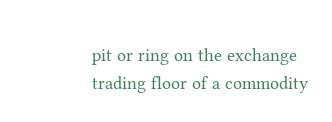pit or ring on the exchange trading floor of a commodity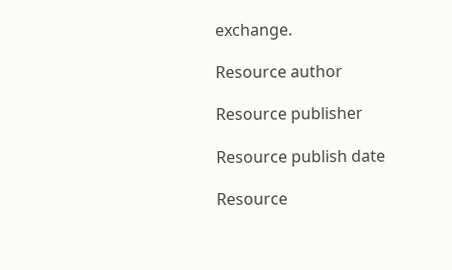exchange.

Resource author

Resource publisher

Resource publish date

Resource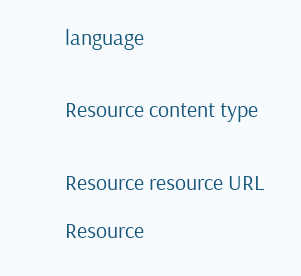language


Resource content type


Resource resource URL

Resource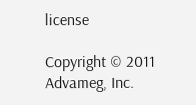license

Copyright © 2011 Advameg, Inc.